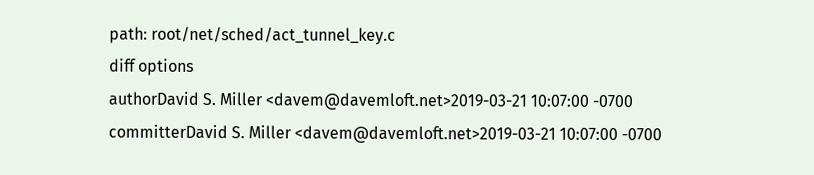path: root/net/sched/act_tunnel_key.c
diff options
authorDavid S. Miller <davem@davemloft.net>2019-03-21 10:07:00 -0700
committerDavid S. Miller <davem@davemloft.net>2019-03-21 10:07:00 -0700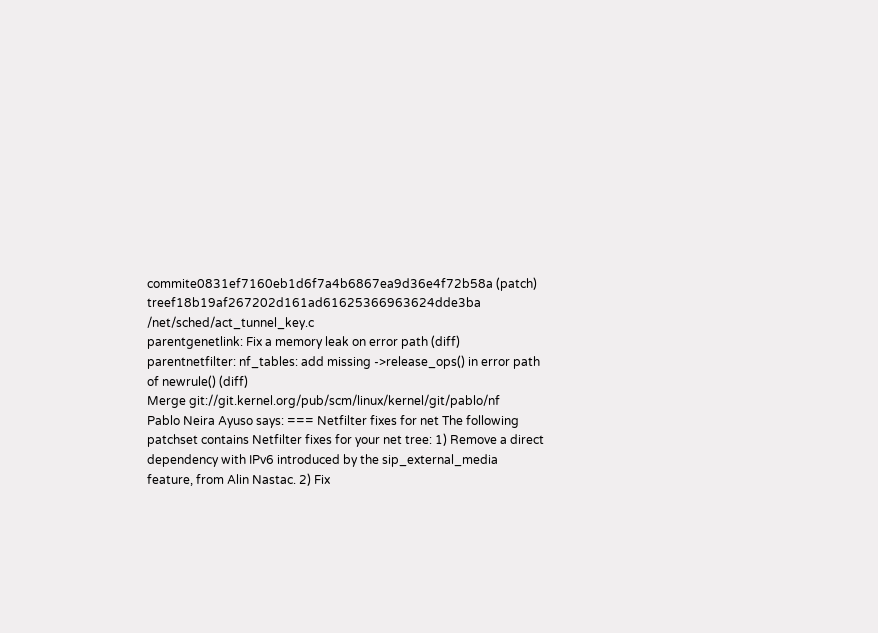commite0831ef7160eb1d6f7a4b6867ea9d36e4f72b58a (patch)
treef18b19af267202d161ad61625366963624dde3ba /net/sched/act_tunnel_key.c
parentgenetlink: Fix a memory leak on error path (diff)
parentnetfilter: nf_tables: add missing ->release_ops() in error path of newrule() (diff)
Merge git://git.kernel.org/pub/scm/linux/kernel/git/pablo/nf
Pablo Neira Ayuso says: === Netfilter fixes for net The following patchset contains Netfilter fixes for your net tree: 1) Remove a direct dependency with IPv6 introduced by the sip_external_media feature, from Alin Nastac. 2) Fix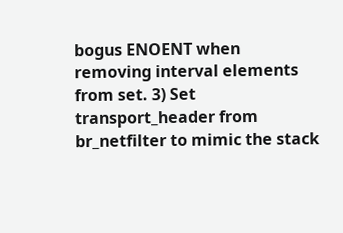bogus ENOENT when removing interval elements from set. 3) Set transport_header from br_netfilter to mimic the stack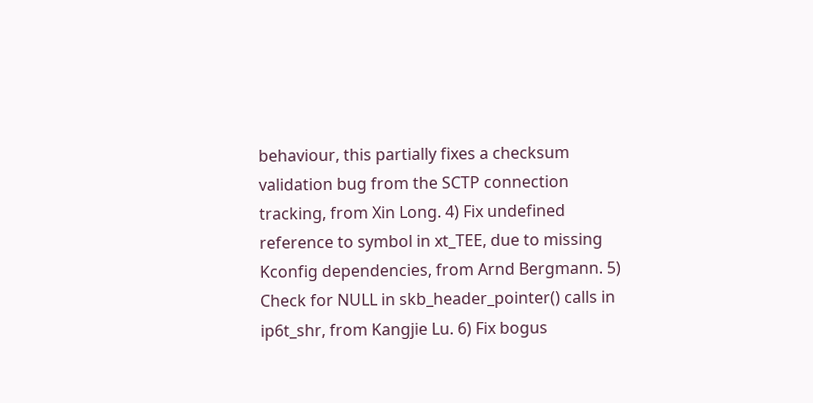behaviour, this partially fixes a checksum validation bug from the SCTP connection tracking, from Xin Long. 4) Fix undefined reference to symbol in xt_TEE, due to missing Kconfig dependencies, from Arnd Bergmann. 5) Check for NULL in skb_header_pointer() calls in ip6t_shr, from Kangjie Lu. 6) Fix bogus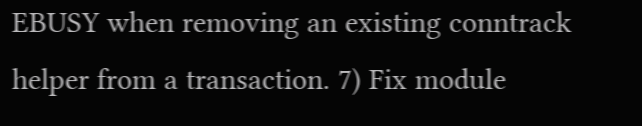EBUSY when removing an existing conntrack helper from a transaction. 7) Fix module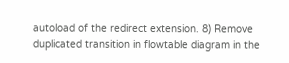autoload of the redirect extension. 8) Remove duplicated transition in flowtable diagram in the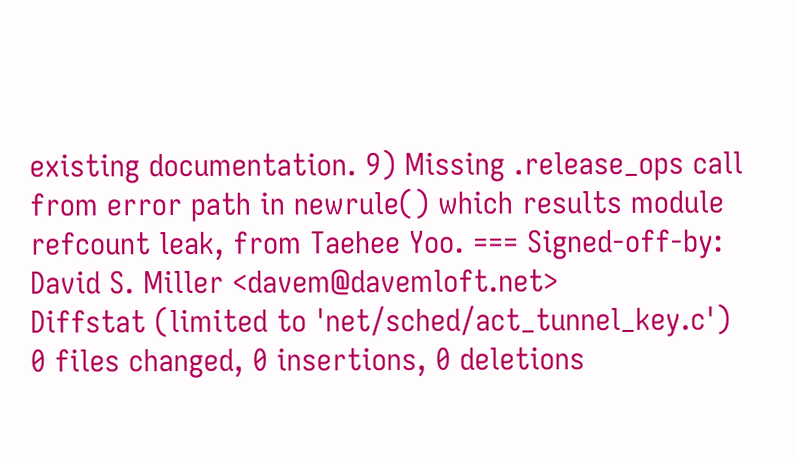existing documentation. 9) Missing .release_ops call from error path in newrule() which results module refcount leak, from Taehee Yoo. === Signed-off-by: David S. Miller <davem@davemloft.net>
Diffstat (limited to 'net/sched/act_tunnel_key.c')
0 files changed, 0 insertions, 0 deletions